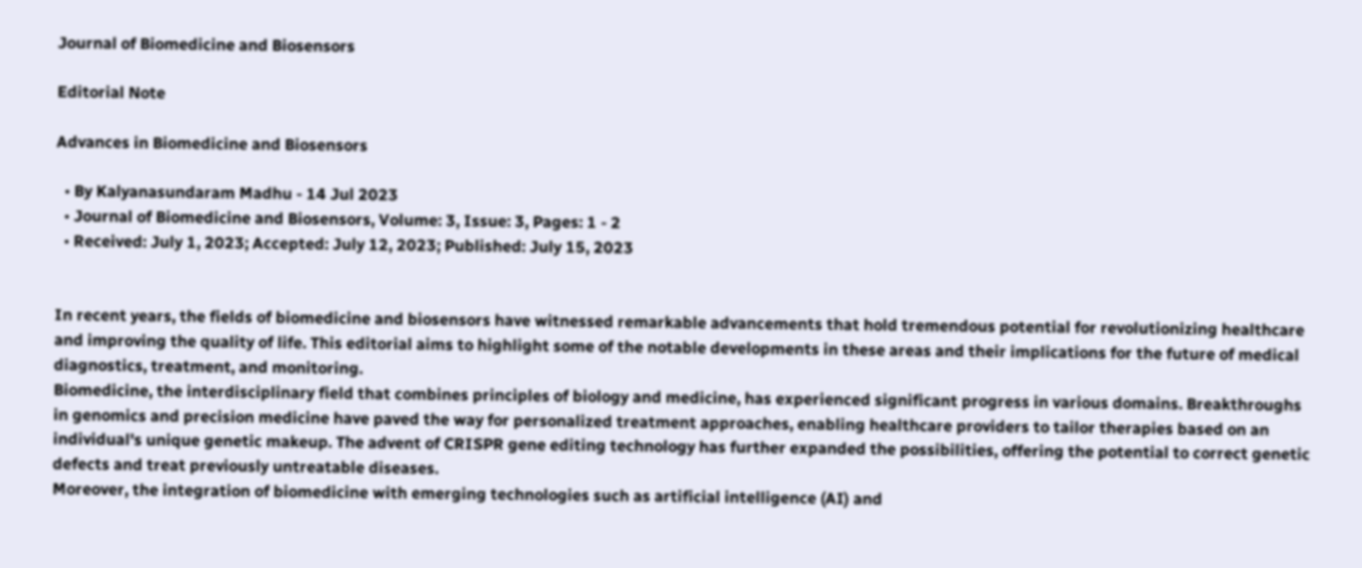Journal of Biomedicine and Biosensors

Editorial Note

Advances in Biomedicine and Biosensors

  • By Kalyanasundaram Madhu - 14 Jul 2023
  • Journal of Biomedicine and Biosensors, Volume: 3, Issue: 3, Pages: 1 - 2
  • Received: July 1, 2023; Accepted: July 12, 2023; Published: July 15, 2023


In recent years, the fields of biomedicine and biosensors have witnessed remarkable advancements that hold tremendous potential for revolutionizing healthcare and improving the quality of life. This editorial aims to highlight some of the notable developments in these areas and their implications for the future of medical diagnostics, treatment, and monitoring.
Biomedicine, the interdisciplinary field that combines principles of biology and medicine, has experienced significant progress in various domains. Breakthroughs in genomics and precision medicine have paved the way for personalized treatment approaches, enabling healthcare providers to tailor therapies based on an individual's unique genetic makeup. The advent of CRISPR gene editing technology has further expanded the possibilities, offering the potential to correct genetic defects and treat previously untreatable diseases.
Moreover, the integration of biomedicine with emerging technologies such as artificial intelligence (AI) and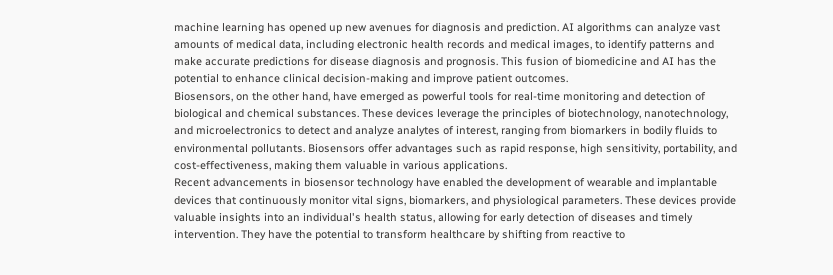machine learning has opened up new avenues for diagnosis and prediction. AI algorithms can analyze vast amounts of medical data, including electronic health records and medical images, to identify patterns and make accurate predictions for disease diagnosis and prognosis. This fusion of biomedicine and AI has the potential to enhance clinical decision-making and improve patient outcomes.
Biosensors, on the other hand, have emerged as powerful tools for real-time monitoring and detection of biological and chemical substances. These devices leverage the principles of biotechnology, nanotechnology, and microelectronics to detect and analyze analytes of interest, ranging from biomarkers in bodily fluids to environmental pollutants. Biosensors offer advantages such as rapid response, high sensitivity, portability, and cost-effectiveness, making them valuable in various applications.
Recent advancements in biosensor technology have enabled the development of wearable and implantable devices that continuously monitor vital signs, biomarkers, and physiological parameters. These devices provide valuable insights into an individual's health status, allowing for early detection of diseases and timely intervention. They have the potential to transform healthcare by shifting from reactive to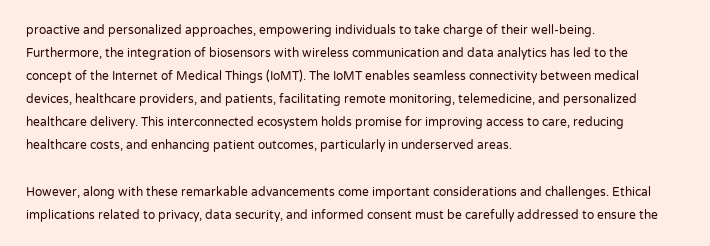proactive and personalized approaches, empowering individuals to take charge of their well-being.
Furthermore, the integration of biosensors with wireless communication and data analytics has led to the concept of the Internet of Medical Things (IoMT). The IoMT enables seamless connectivity between medical devices, healthcare providers, and patients, facilitating remote monitoring, telemedicine, and personalized healthcare delivery. This interconnected ecosystem holds promise for improving access to care, reducing healthcare costs, and enhancing patient outcomes, particularly in underserved areas.

However, along with these remarkable advancements come important considerations and challenges. Ethical implications related to privacy, data security, and informed consent must be carefully addressed to ensure the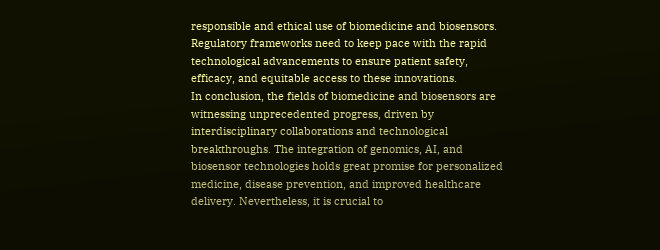responsible and ethical use of biomedicine and biosensors. Regulatory frameworks need to keep pace with the rapid technological advancements to ensure patient safety, efficacy, and equitable access to these innovations.
In conclusion, the fields of biomedicine and biosensors are witnessing unprecedented progress, driven by interdisciplinary collaborations and technological breakthroughs. The integration of genomics, AI, and biosensor technologies holds great promise for personalized medicine, disease prevention, and improved healthcare delivery. Nevertheless, it is crucial to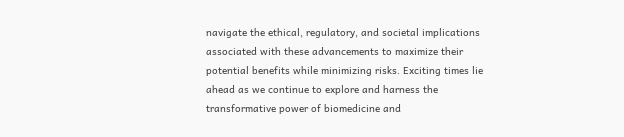navigate the ethical, regulatory, and societal implications associated with these advancements to maximize their potential benefits while minimizing risks. Exciting times lie ahead as we continue to explore and harness the transformative power of biomedicine and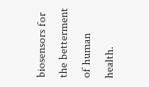biosensors for the betterment of human health.